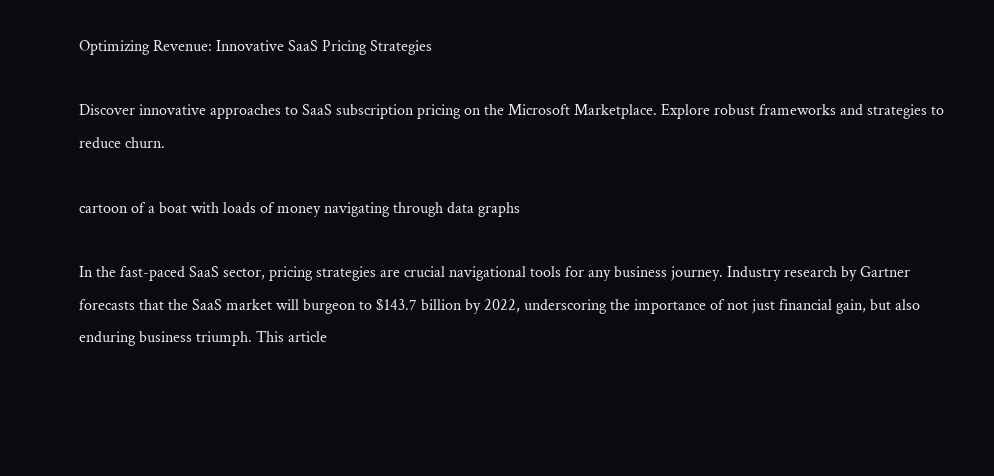Optimizing Revenue: Innovative SaaS Pricing Strategies

Discover innovative approaches to SaaS subscription pricing on the Microsoft Marketplace. Explore robust frameworks and strategies to reduce churn.

cartoon of a boat with loads of money navigating through data graphs

In the fast-paced SaaS sector, pricing strategies are crucial navigational tools for any business journey. Industry research by Gartner forecasts that the SaaS market will burgeon to $143.7 billion by 2022, underscoring the importance of not just financial gain, but also enduring business triumph. This article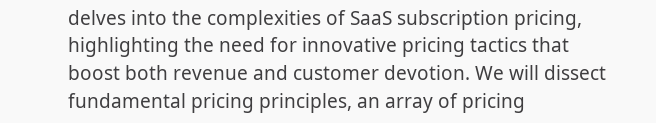delves into the complexities of SaaS subscription pricing, highlighting the need for innovative pricing tactics that boost both revenue and customer devotion. We will dissect fundamental pricing principles, an array of pricing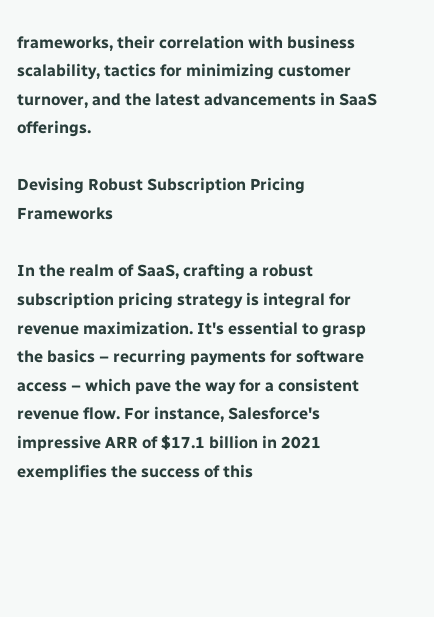frameworks, their correlation with business scalability, tactics for minimizing customer turnover, and the latest advancements in SaaS offerings.

Devising Robust Subscription Pricing Frameworks

In the realm of SaaS, crafting a robust subscription pricing strategy is integral for revenue maximization. It's essential to grasp the basics – recurring payments for software access – which pave the way for a consistent revenue flow. For instance, Salesforce's impressive ARR of $17.1 billion in 2021 exemplifies the success of this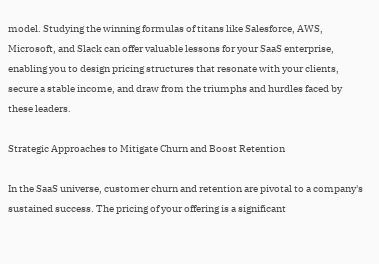model. Studying the winning formulas of titans like Salesforce, AWS, Microsoft, and Slack can offer valuable lessons for your SaaS enterprise, enabling you to design pricing structures that resonate with your clients, secure a stable income, and draw from the triumphs and hurdles faced by these leaders.

Strategic Approaches to Mitigate Churn and Boost Retention

In the SaaS universe, customer churn and retention are pivotal to a company's sustained success. The pricing of your offering is a significant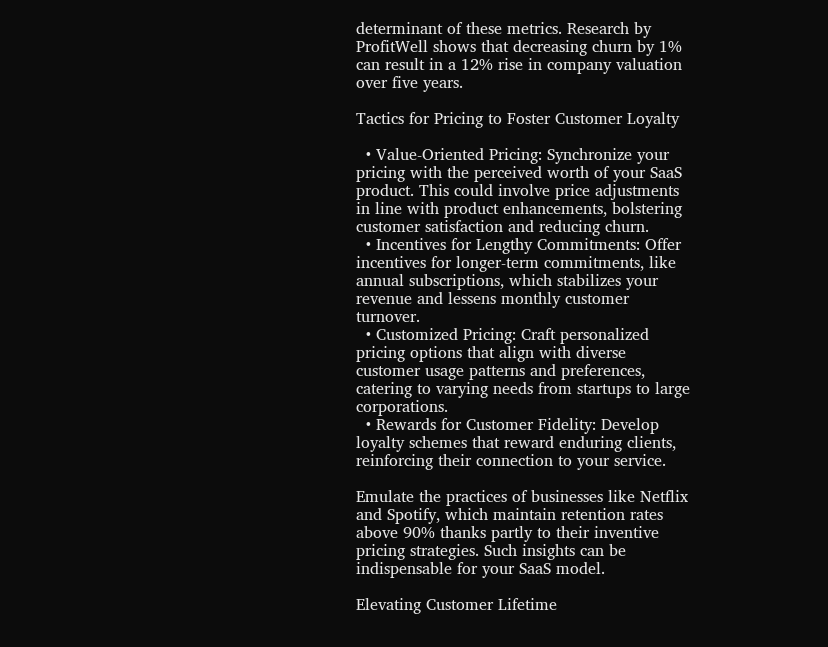determinant of these metrics. Research by ProfitWell shows that decreasing churn by 1% can result in a 12% rise in company valuation over five years.

Tactics for Pricing to Foster Customer Loyalty

  • Value-Oriented Pricing: Synchronize your pricing with the perceived worth of your SaaS product. This could involve price adjustments in line with product enhancements, bolstering customer satisfaction and reducing churn.
  • Incentives for Lengthy Commitments: Offer incentives for longer-term commitments, like annual subscriptions, which stabilizes your revenue and lessens monthly customer turnover.
  • Customized Pricing: Craft personalized pricing options that align with diverse customer usage patterns and preferences, catering to varying needs from startups to large corporations.
  • Rewards for Customer Fidelity: Develop loyalty schemes that reward enduring clients, reinforcing their connection to your service.

Emulate the practices of businesses like Netflix and Spotify, which maintain retention rates above 90% thanks partly to their inventive pricing strategies. Such insights can be indispensable for your SaaS model.

Elevating Customer Lifetime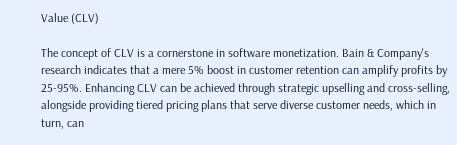Value (CLV)

The concept of CLV is a cornerstone in software monetization. Bain & Company's research indicates that a mere 5% boost in customer retention can amplify profits by 25-95%. Enhancing CLV can be achieved through strategic upselling and cross-selling, alongside providing tiered pricing plans that serve diverse customer needs, which in turn, can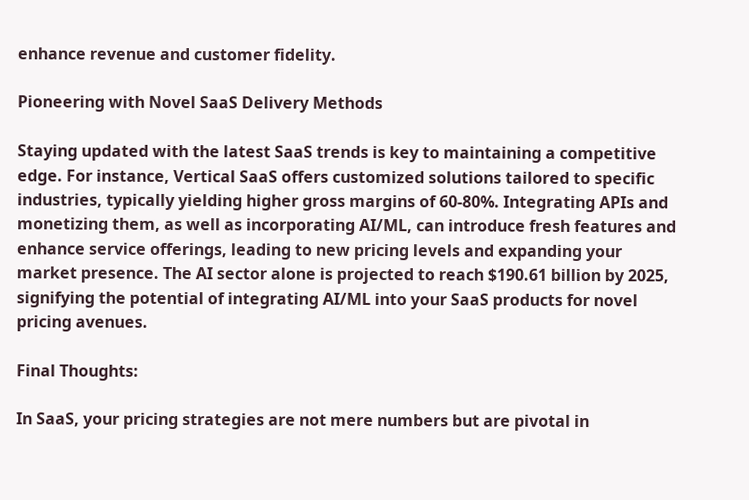enhance revenue and customer fidelity.

Pioneering with Novel SaaS Delivery Methods

Staying updated with the latest SaaS trends is key to maintaining a competitive edge. For instance, Vertical SaaS offers customized solutions tailored to specific industries, typically yielding higher gross margins of 60-80%. Integrating APIs and monetizing them, as well as incorporating AI/ML, can introduce fresh features and enhance service offerings, leading to new pricing levels and expanding your market presence. The AI sector alone is projected to reach $190.61 billion by 2025, signifying the potential of integrating AI/ML into your SaaS products for novel pricing avenues.

Final Thoughts:

In SaaS, your pricing strategies are not mere numbers but are pivotal in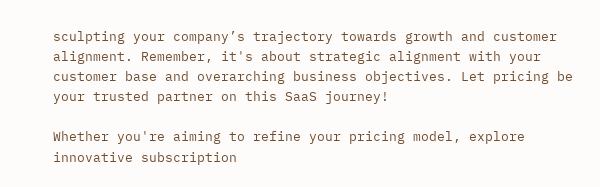sculpting your company’s trajectory towards growth and customer alignment. Remember, it's about strategic alignment with your customer base and overarching business objectives. Let pricing be your trusted partner on this SaaS journey!

Whether you're aiming to refine your pricing model, explore innovative subscription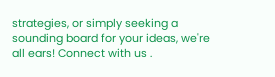strategies, or simply seeking a sounding board for your ideas, we're all ears! Connect with us .